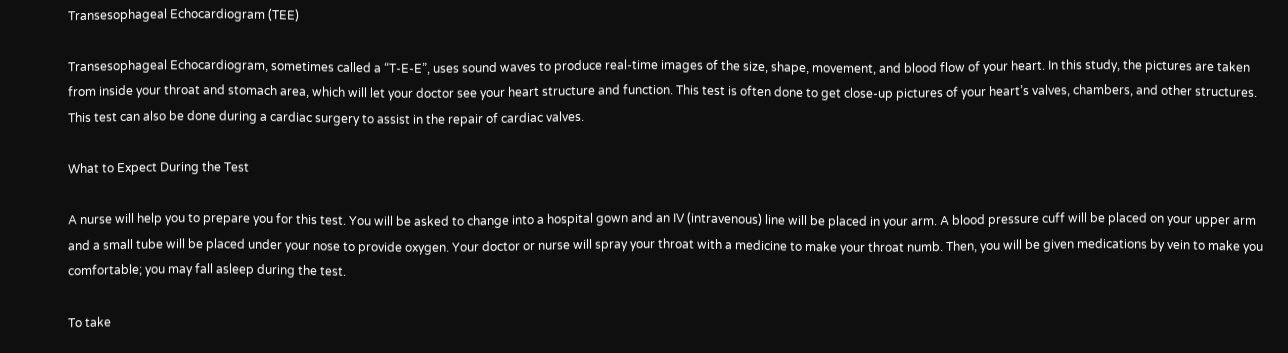Transesophageal Echocardiogram (TEE)

Transesophageal Echocardiogram, sometimes called a “T-E-E”, uses sound waves to produce real-time images of the size, shape, movement, and blood flow of your heart. In this study, the pictures are taken from inside your throat and stomach area, which will let your doctor see your heart structure and function. This test is often done to get close-up pictures of your heart’s valves, chambers, and other structures. This test can also be done during a cardiac surgery to assist in the repair of cardiac valves.

What to Expect During the Test

A nurse will help you to prepare you for this test. You will be asked to change into a hospital gown and an IV (intravenous) line will be placed in your arm. A blood pressure cuff will be placed on your upper arm and a small tube will be placed under your nose to provide oxygen. Your doctor or nurse will spray your throat with a medicine to make your throat numb. Then, you will be given medications by vein to make you comfortable; you may fall asleep during the test.

To take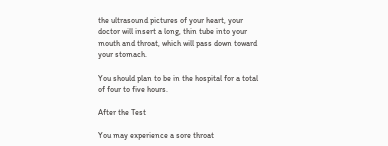the ultrasound pictures of your heart, your doctor will insert a long, thin tube into your mouth and throat, which will pass down toward your stomach.

You should plan to be in the hospital for a total of four to five hours.

After the Test

You may experience a sore throat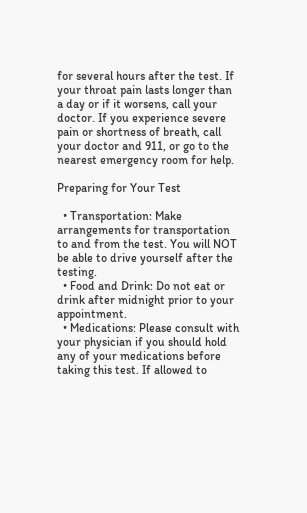for several hours after the test. If your throat pain lasts longer than a day or if it worsens, call your doctor. If you experience severe pain or shortness of breath, call your doctor and 911, or go to the nearest emergency room for help.

Preparing for Your Test

  • Transportation: Make arrangements for transportation to and from the test. You will NOT be able to drive yourself after the testing.
  • Food and Drink: Do not eat or drink after midnight prior to your appointment.
  • Medications: Please consult with your physician if you should hold any of your medications before taking this test. If allowed to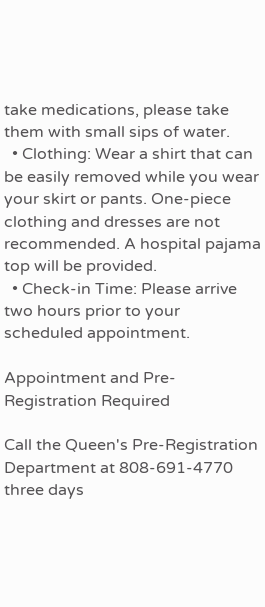take medications, please take them with small sips of water.
  • Clothing: Wear a shirt that can be easily removed while you wear your skirt or pants. One-piece clothing and dresses are not recommended. A hospital pajama top will be provided.
  • Check-in Time: Please arrive two hours prior to your scheduled appointment.

Appointment and Pre-Registration Required

Call the Queen's Pre-Registration Department at 808-691-4770 three days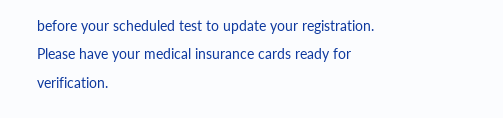before your scheduled test to update your registration. Please have your medical insurance cards ready for verification.